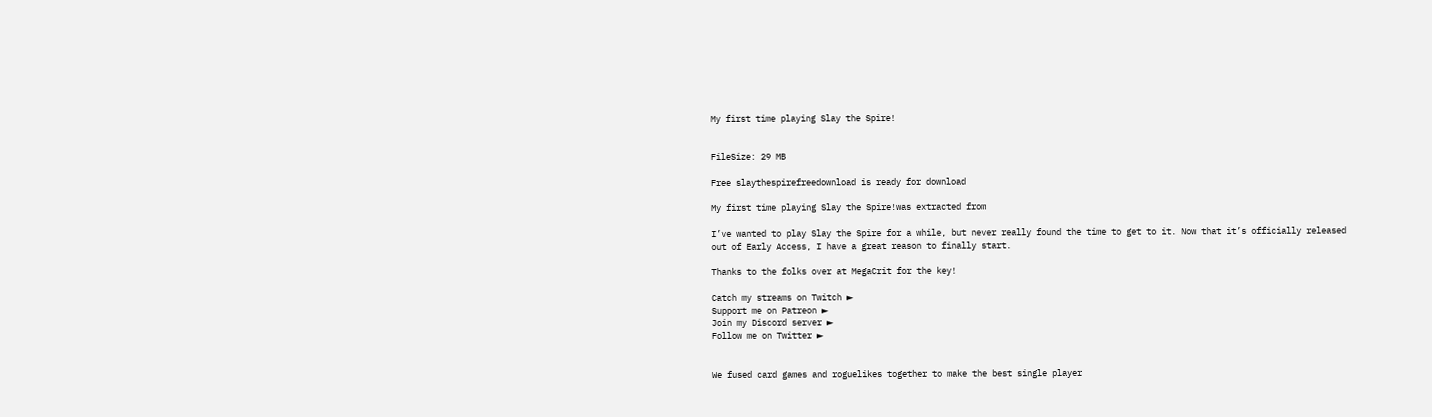My first time playing Slay the Spire!


FileSize: 29 MB

Free slaythespirefreedownload is ready for download

My first time playing Slay the Spire!was extracted from

I’ve wanted to play Slay the Spire for a while, but never really found the time to get to it. Now that it’s officially released out of Early Access, I have a great reason to finally start.

Thanks to the folks over at MegaCrit for the key!

Catch my streams on Twitch ►
Support me on Patreon ►
Join my Discord server ►
Follow me on Twitter ►


We fused card games and roguelikes together to make the best single player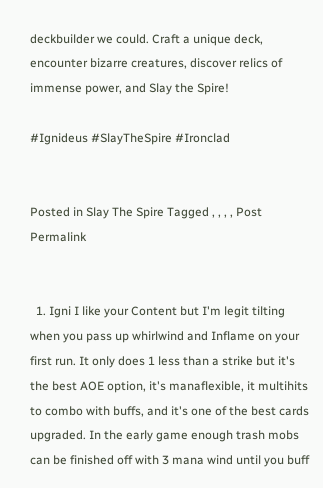deckbuilder we could. Craft a unique deck, encounter bizarre creatures, discover relics of immense power, and Slay the Spire!

#Ignideus #SlayTheSpire #Ironclad


Posted in Slay The Spire Tagged , , , , Post Permalink


  1. Igni I like your Content but I'm legit tilting when you pass up whirlwind and Inflame on your first run. It only does 1 less than a strike but it's the best AOE option, it's manaflexible, it multihits to combo with buffs, and it's one of the best cards upgraded. In the early game enough trash mobs can be finished off with 3 mana wind until you buff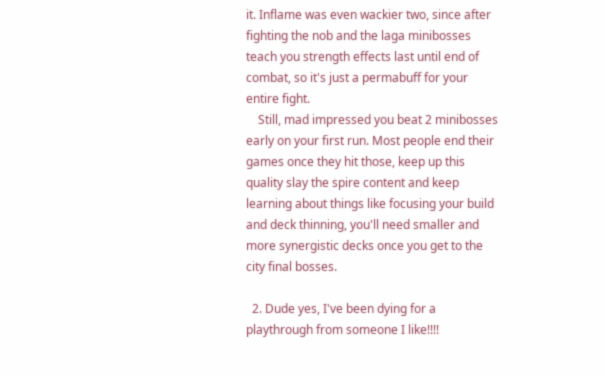it. Inflame was even wackier two, since after fighting the nob and the laga minibosses teach you strength effects last until end of combat, so it's just a permabuff for your entire fight.
    Still, mad impressed you beat 2 minibosses early on your first run. Most people end their games once they hit those, keep up this quality slay the spire content and keep learning about things like focusing your build and deck thinning, you'll need smaller and more synergistic decks once you get to the city final bosses.

  2. Dude yes, I've been dying for a playthrough from someone I like!!!!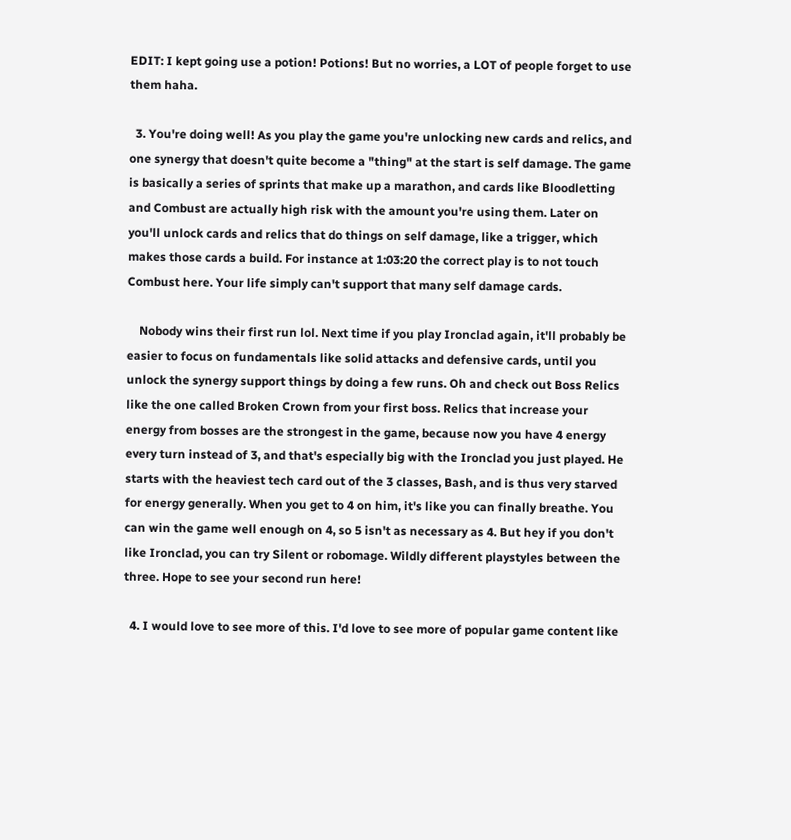EDIT: I kept going use a potion! Potions! But no worries, a LOT of people forget to use them haha.

  3. You're doing well! As you play the game you're unlocking new cards and relics, and one synergy that doesn't quite become a "thing" at the start is self damage. The game is basically a series of sprints that make up a marathon, and cards like Bloodletting and Combust are actually high risk with the amount you're using them. Later on you'll unlock cards and relics that do things on self damage, like a trigger, which makes those cards a build. For instance at 1:03:20 the correct play is to not touch Combust here. Your life simply can't support that many self damage cards.

    Nobody wins their first run lol. Next time if you play Ironclad again, it'll probably be easier to focus on fundamentals like solid attacks and defensive cards, until you unlock the synergy support things by doing a few runs. Oh and check out Boss Relics like the one called Broken Crown from your first boss. Relics that increase your energy from bosses are the strongest in the game, because now you have 4 energy every turn instead of 3, and that's especially big with the Ironclad you just played. He starts with the heaviest tech card out of the 3 classes, Bash, and is thus very starved for energy generally. When you get to 4 on him, it's like you can finally breathe. You can win the game well enough on 4, so 5 isn't as necessary as 4. But hey if you don't like Ironclad, you can try Silent or robomage. Wildly different playstyles between the three. Hope to see your second run here!

  4. I would love to see more of this. I'd love to see more of popular game content like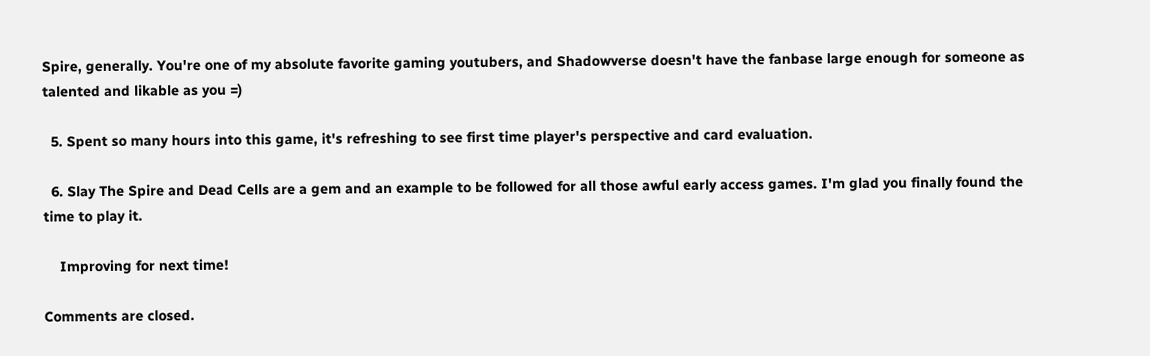Spire, generally. You're one of my absolute favorite gaming youtubers, and Shadowverse doesn't have the fanbase large enough for someone as talented and likable as you =)

  5. Spent so many hours into this game, it's refreshing to see first time player's perspective and card evaluation.

  6. Slay The Spire and Dead Cells are a gem and an example to be followed for all those awful early access games. I'm glad you finally found the time to play it.

    Improving for next time!

Comments are closed.